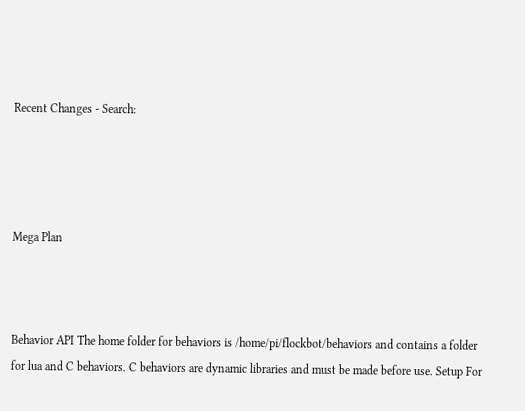Recent Changes - Search:




Mega Plan



Behavior API The home folder for behaviors is /home/pi/flockbot/behaviors and contains a folder for lua and C behaviors. C behaviors are dynamic libraries and must be made before use. Setup For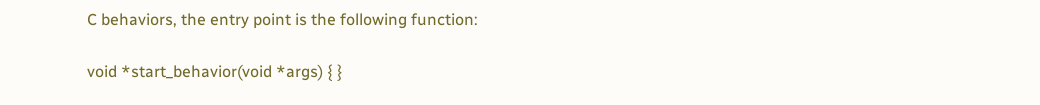C behaviors, the entry point is the following function:

void *start_behavior(void *args) { }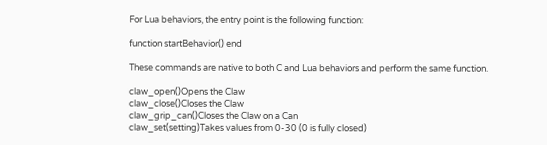For Lua behaviors, the entry point is the following function:

function startBehavior() end

These commands are native to both C and Lua behaviors and perform the same function.

claw_open()Opens the Claw
claw_close()Closes the Claw
claw_grip_can()Closes the Claw on a Can
claw_set(setting)Takes values from 0-30 (0 is fully closed)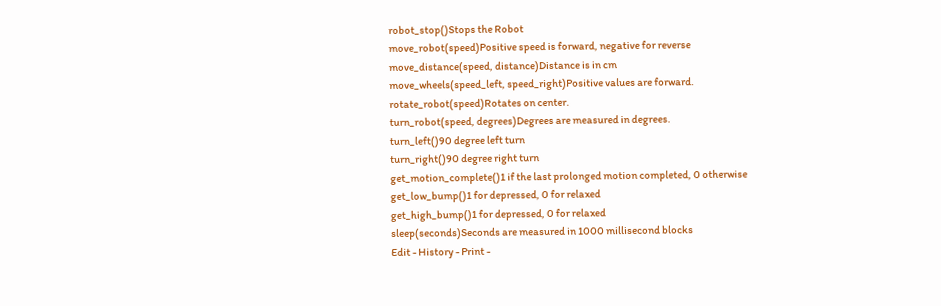robot_stop()Stops the Robot
move_robot(speed)Positive speed is forward, negative for reverse
move_distance(speed, distance)Distance is in cm
move_wheels(speed_left, speed_right)Positive values are forward.
rotate_robot(speed)Rotates on center.
turn_robot(speed, degrees)Degrees are measured in degrees.
turn_left()90 degree left turn
turn_right()90 degree right turn
get_motion_complete()1 if the last prolonged motion completed, 0 otherwise
get_low_bump()1 for depressed, 0 for relaxed
get_high_bump()1 for depressed, 0 for relaxed
sleep(seconds)Seconds are measured in 1000 millisecond blocks
Edit - History - Print -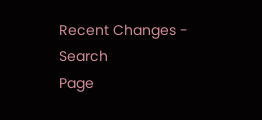Recent Changes - Search
Page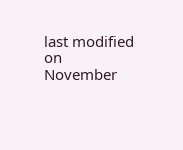last modified on November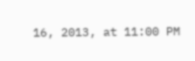16, 2013, at 11:00 PM